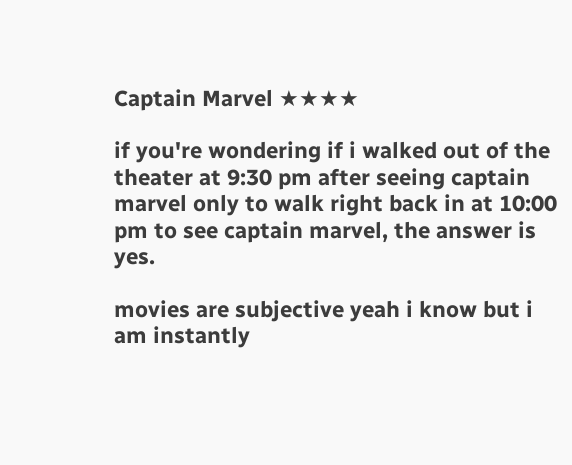Captain Marvel ★★★★

if you're wondering if i walked out of the theater at 9:30 pm after seeing captain marvel only to walk right back in at 10:00 pm to see captain marvel, the answer is yes.

movies are subjective yeah i know but i am instantly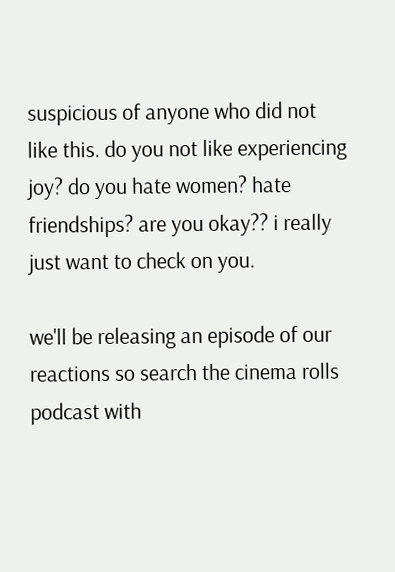suspicious of anyone who did not like this. do you not like experiencing joy? do you hate women? hate friendships? are you okay?? i really just want to check on you.

we'll be releasing an episode of our reactions so search the cinema rolls podcast with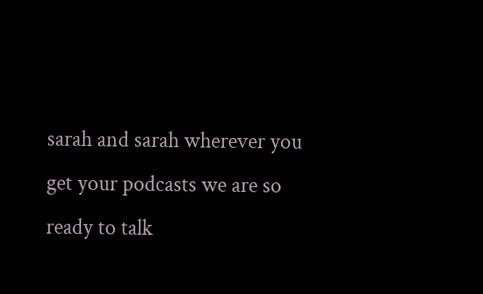sarah and sarah wherever you get your podcasts we are so ready to talk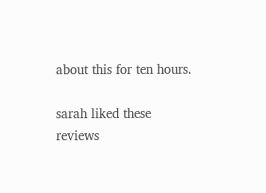about this for ten hours.

sarah liked these reviews